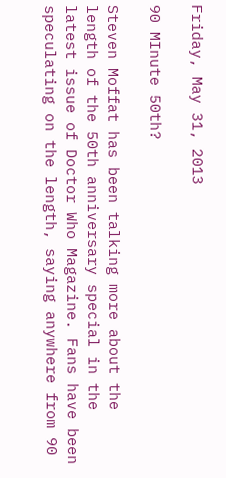Friday, May 31, 2013

90 MInute 50th?

Steven Moffat has been talking more about the length of the 50th anniversary special in the latest issue of Doctor Who Magazine. Fans have been speculating on the length, saying anywhere from 90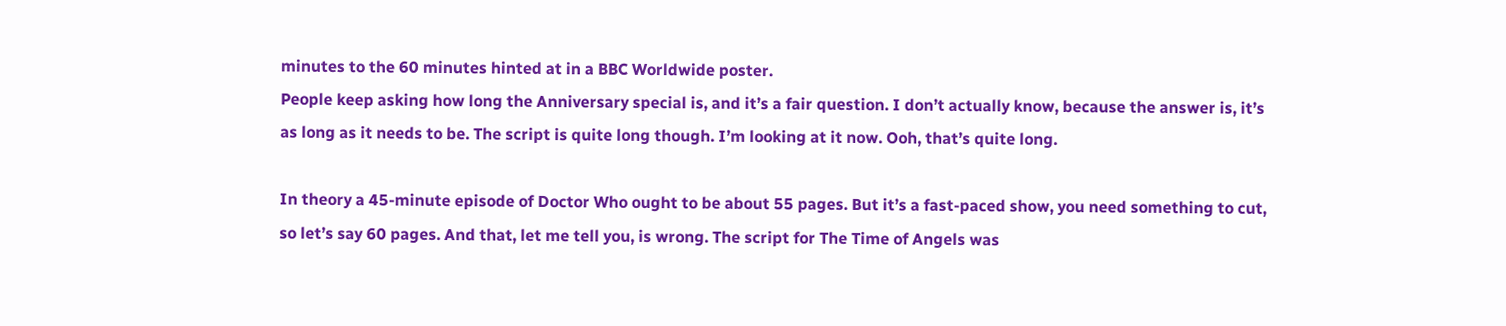minutes to the 60 minutes hinted at in a BBC Worldwide poster.
People keep asking how long the Anniversary special is, and it’s a fair question. I don’t actually know, because the answer is, it’s as long as it needs to be. The script is quite long though. I’m looking at it now. Ooh, that’s quite long.

In theory a 45-minute episode of Doctor Who ought to be about 55 pages. But it’s a fast-paced show, you need something to cut, so let’s say 60 pages. And that, let me tell you, is wrong. The script for The Time of Angels was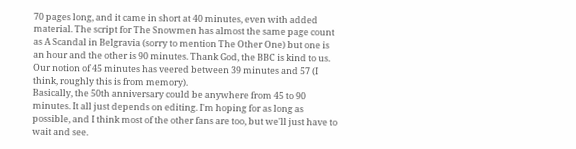70 pages long, and it came in short at 40 minutes, even with added material. The script for The Snowmen has almost the same page count as A Scandal in Belgravia (sorry to mention The Other One) but one is an hour and the other is 90 minutes. Thank God, the BBC is kind to us. Our notion of 45 minutes has veered between 39 minutes and 57 (I think, roughly this is from memory).
Basically, the 50th anniversary could be anywhere from 45 to 90 minutes. It all just depends on editing. I'm hoping for as long as possible, and I think most of the other fans are too, but we'll just have to wait and see.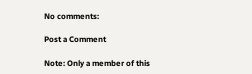No comments:

Post a Comment

Note: Only a member of this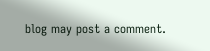blog may post a comment.